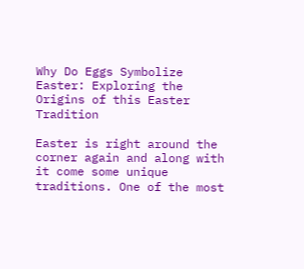Why Do Eggs Symbolize Easter: Exploring the Origins of this Easter Tradition

Easter is right around the corner again and along with it come some unique traditions. One of the most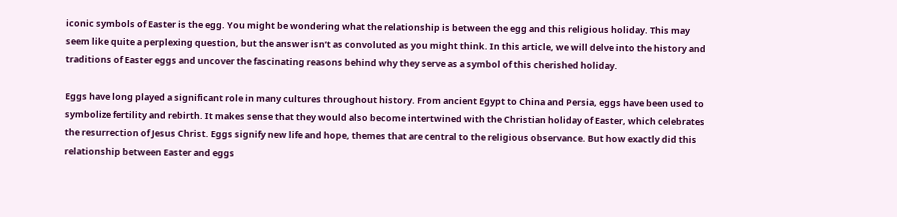iconic symbols of Easter is the egg. You might be wondering what the relationship is between the egg and this religious holiday. This may seem like quite a perplexing question, but the answer isn’t as convoluted as you might think. In this article, we will delve into the history and traditions of Easter eggs and uncover the fascinating reasons behind why they serve as a symbol of this cherished holiday.

Eggs have long played a significant role in many cultures throughout history. From ancient Egypt to China and Persia, eggs have been used to symbolize fertility and rebirth. It makes sense that they would also become intertwined with the Christian holiday of Easter, which celebrates the resurrection of Jesus Christ. Eggs signify new life and hope, themes that are central to the religious observance. But how exactly did this relationship between Easter and eggs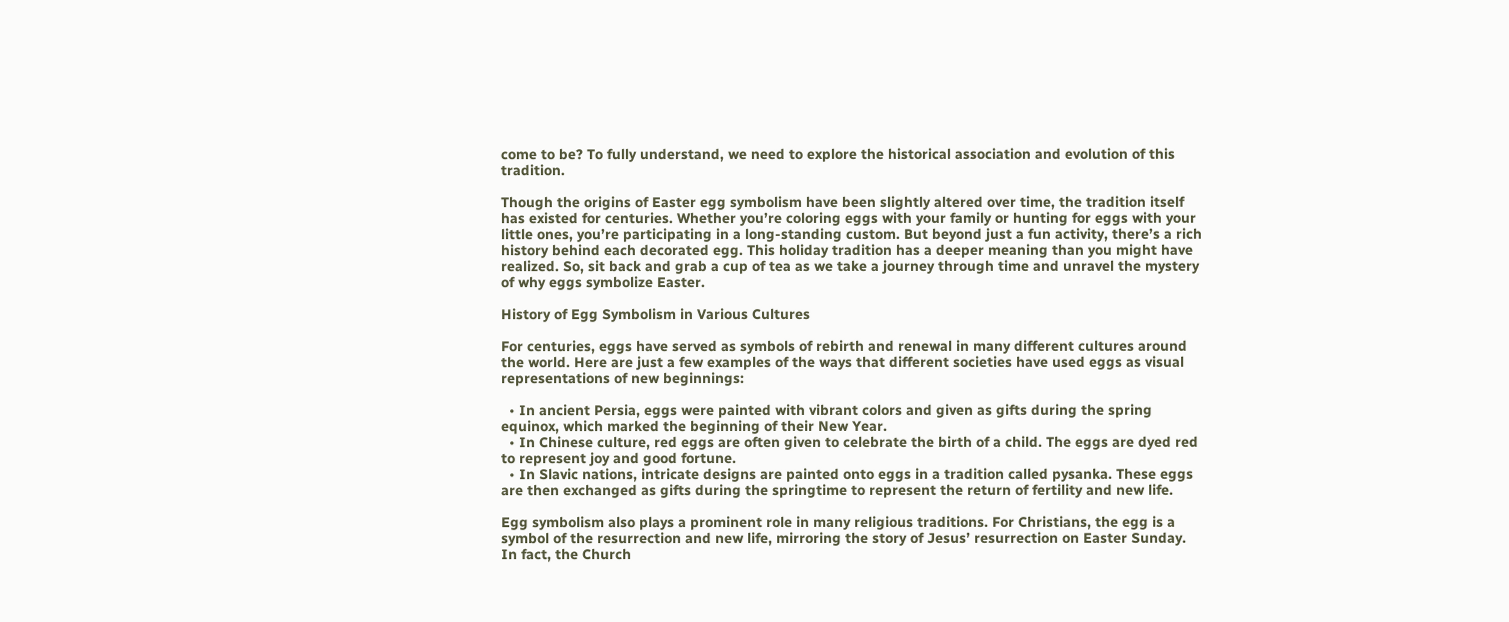come to be? To fully understand, we need to explore the historical association and evolution of this tradition.

Though the origins of Easter egg symbolism have been slightly altered over time, the tradition itself has existed for centuries. Whether you’re coloring eggs with your family or hunting for eggs with your little ones, you’re participating in a long-standing custom. But beyond just a fun activity, there’s a rich history behind each decorated egg. This holiday tradition has a deeper meaning than you might have realized. So, sit back and grab a cup of tea as we take a journey through time and unravel the mystery of why eggs symbolize Easter.

History of Egg Symbolism in Various Cultures

For centuries, eggs have served as symbols of rebirth and renewal in many different cultures around the world. Here are just a few examples of the ways that different societies have used eggs as visual representations of new beginnings:

  • In ancient Persia, eggs were painted with vibrant colors and given as gifts during the spring equinox, which marked the beginning of their New Year.
  • In Chinese culture, red eggs are often given to celebrate the birth of a child. The eggs are dyed red to represent joy and good fortune.
  • In Slavic nations, intricate designs are painted onto eggs in a tradition called pysanka. These eggs are then exchanged as gifts during the springtime to represent the return of fertility and new life.

Egg symbolism also plays a prominent role in many religious traditions. For Christians, the egg is a symbol of the resurrection and new life, mirroring the story of Jesus’ resurrection on Easter Sunday. In fact, the Church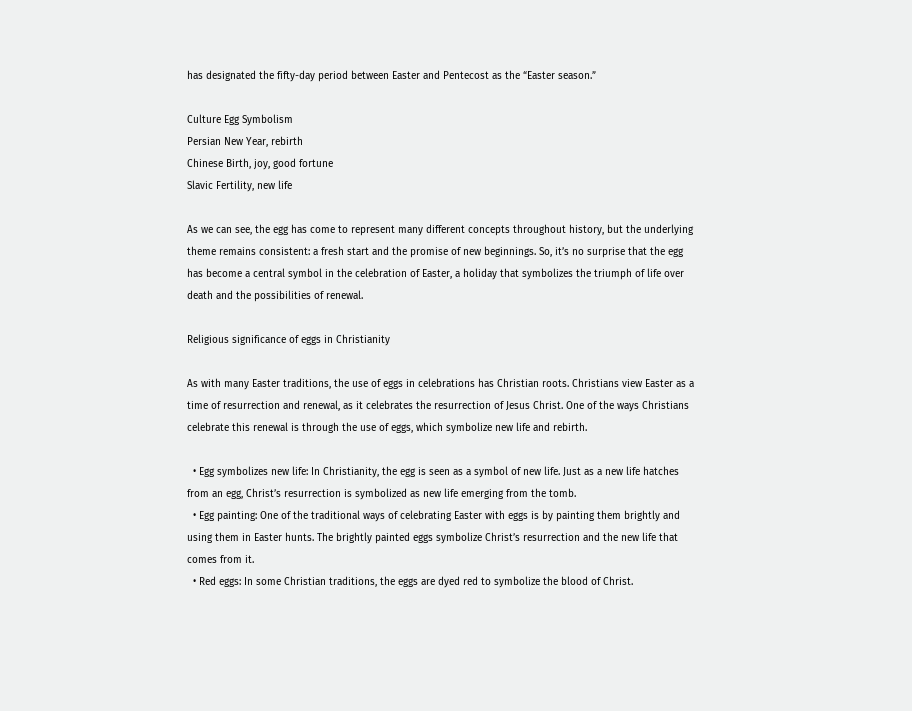has designated the fifty-day period between Easter and Pentecost as the “Easter season.”

Culture Egg Symbolism
Persian New Year, rebirth
Chinese Birth, joy, good fortune
Slavic Fertility, new life

As we can see, the egg has come to represent many different concepts throughout history, but the underlying theme remains consistent: a fresh start and the promise of new beginnings. So, it’s no surprise that the egg has become a central symbol in the celebration of Easter, a holiday that symbolizes the triumph of life over death and the possibilities of renewal.

Religious significance of eggs in Christianity

As with many Easter traditions, the use of eggs in celebrations has Christian roots. Christians view Easter as a time of resurrection and renewal, as it celebrates the resurrection of Jesus Christ. One of the ways Christians celebrate this renewal is through the use of eggs, which symbolize new life and rebirth.

  • Egg symbolizes new life: In Christianity, the egg is seen as a symbol of new life. Just as a new life hatches from an egg, Christ’s resurrection is symbolized as new life emerging from the tomb.
  • Egg painting: One of the traditional ways of celebrating Easter with eggs is by painting them brightly and using them in Easter hunts. The brightly painted eggs symbolize Christ’s resurrection and the new life that comes from it.
  • Red eggs: In some Christian traditions, the eggs are dyed red to symbolize the blood of Christ.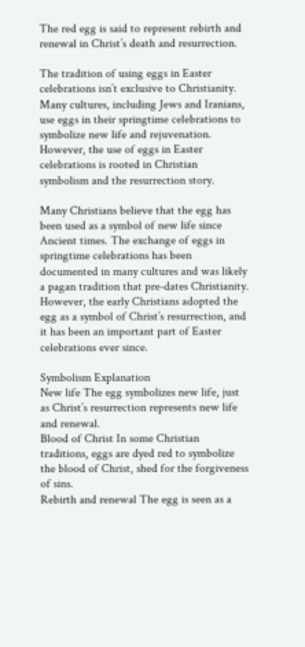The red egg is said to represent rebirth and renewal in Christ’s death and resurrection.

The tradition of using eggs in Easter celebrations isn’t exclusive to Christianity. Many cultures, including Jews and Iranians, use eggs in their springtime celebrations to symbolize new life and rejuvenation. However, the use of eggs in Easter celebrations is rooted in Christian symbolism and the resurrection story.

Many Christians believe that the egg has been used as a symbol of new life since Ancient times. The exchange of eggs in springtime celebrations has been documented in many cultures and was likely a pagan tradition that pre-dates Christianity. However, the early Christians adopted the egg as a symbol of Christ’s resurrection, and it has been an important part of Easter celebrations ever since.

Symbolism Explanation
New life The egg symbolizes new life, just as Christ’s resurrection represents new life and renewal.
Blood of Christ In some Christian traditions, eggs are dyed red to symbolize the blood of Christ, shed for the forgiveness of sins.
Rebirth and renewal The egg is seen as a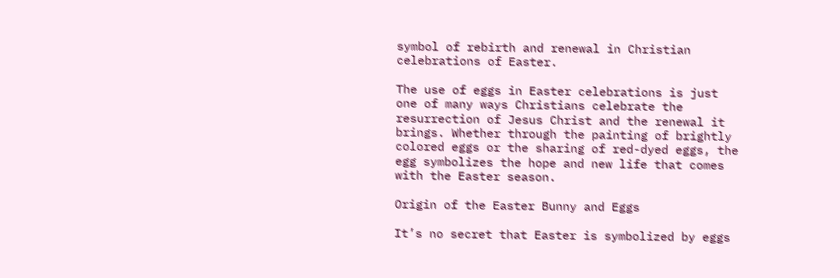symbol of rebirth and renewal in Christian celebrations of Easter.

The use of eggs in Easter celebrations is just one of many ways Christians celebrate the resurrection of Jesus Christ and the renewal it brings. Whether through the painting of brightly colored eggs or the sharing of red-dyed eggs, the egg symbolizes the hope and new life that comes with the Easter season.

Origin of the Easter Bunny and Eggs

It’s no secret that Easter is symbolized by eggs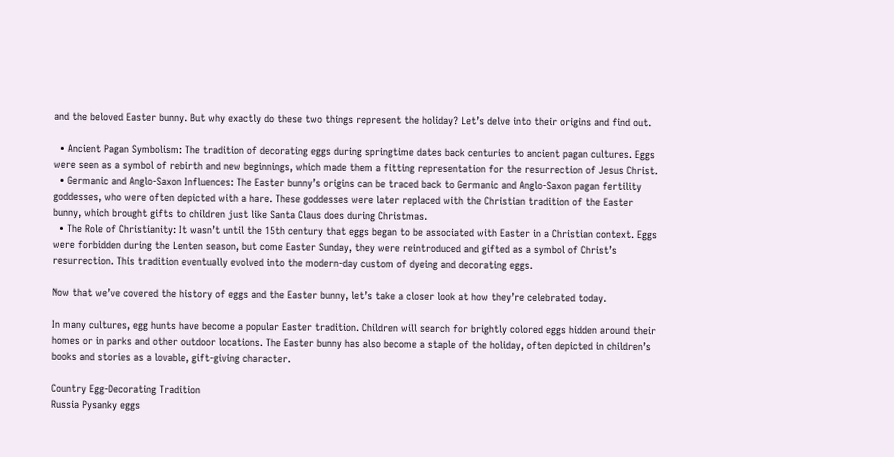and the beloved Easter bunny. But why exactly do these two things represent the holiday? Let’s delve into their origins and find out.

  • Ancient Pagan Symbolism: The tradition of decorating eggs during springtime dates back centuries to ancient pagan cultures. Eggs were seen as a symbol of rebirth and new beginnings, which made them a fitting representation for the resurrection of Jesus Christ.
  • Germanic and Anglo-Saxon Influences: The Easter bunny’s origins can be traced back to Germanic and Anglo-Saxon pagan fertility goddesses, who were often depicted with a hare. These goddesses were later replaced with the Christian tradition of the Easter bunny, which brought gifts to children just like Santa Claus does during Christmas.
  • The Role of Christianity: It wasn’t until the 15th century that eggs began to be associated with Easter in a Christian context. Eggs were forbidden during the Lenten season, but come Easter Sunday, they were reintroduced and gifted as a symbol of Christ’s resurrection. This tradition eventually evolved into the modern-day custom of dyeing and decorating eggs.

Now that we’ve covered the history of eggs and the Easter bunny, let’s take a closer look at how they’re celebrated today.

In many cultures, egg hunts have become a popular Easter tradition. Children will search for brightly colored eggs hidden around their homes or in parks and other outdoor locations. The Easter bunny has also become a staple of the holiday, often depicted in children’s books and stories as a lovable, gift-giving character.

Country Egg-Decorating Tradition
Russia Pysanky eggs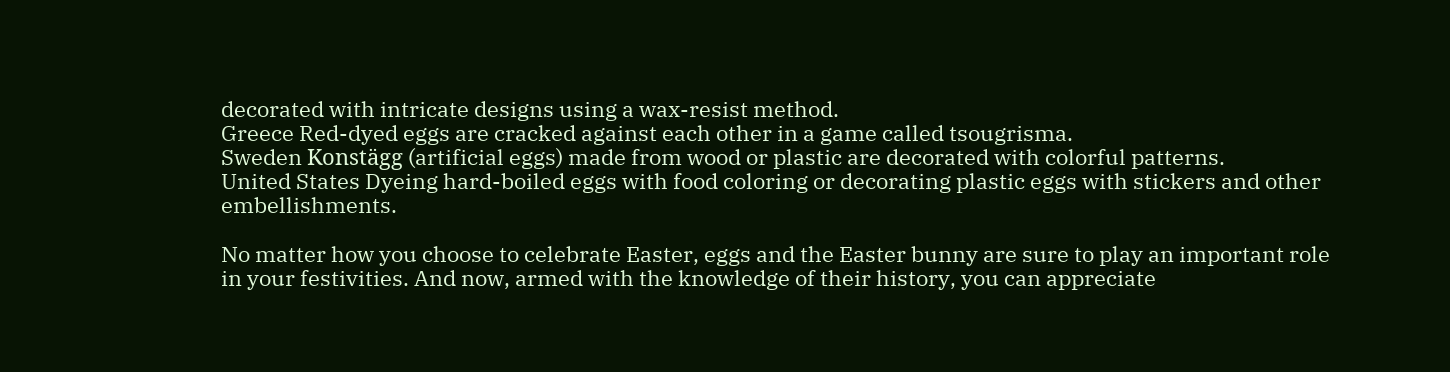decorated with intricate designs using a wax-resist method.
Greece Red-dyed eggs are cracked against each other in a game called tsougrisma.
Sweden Konstägg (artificial eggs) made from wood or plastic are decorated with colorful patterns.
United States Dyeing hard-boiled eggs with food coloring or decorating plastic eggs with stickers and other embellishments.

No matter how you choose to celebrate Easter, eggs and the Easter bunny are sure to play an important role in your festivities. And now, armed with the knowledge of their history, you can appreciate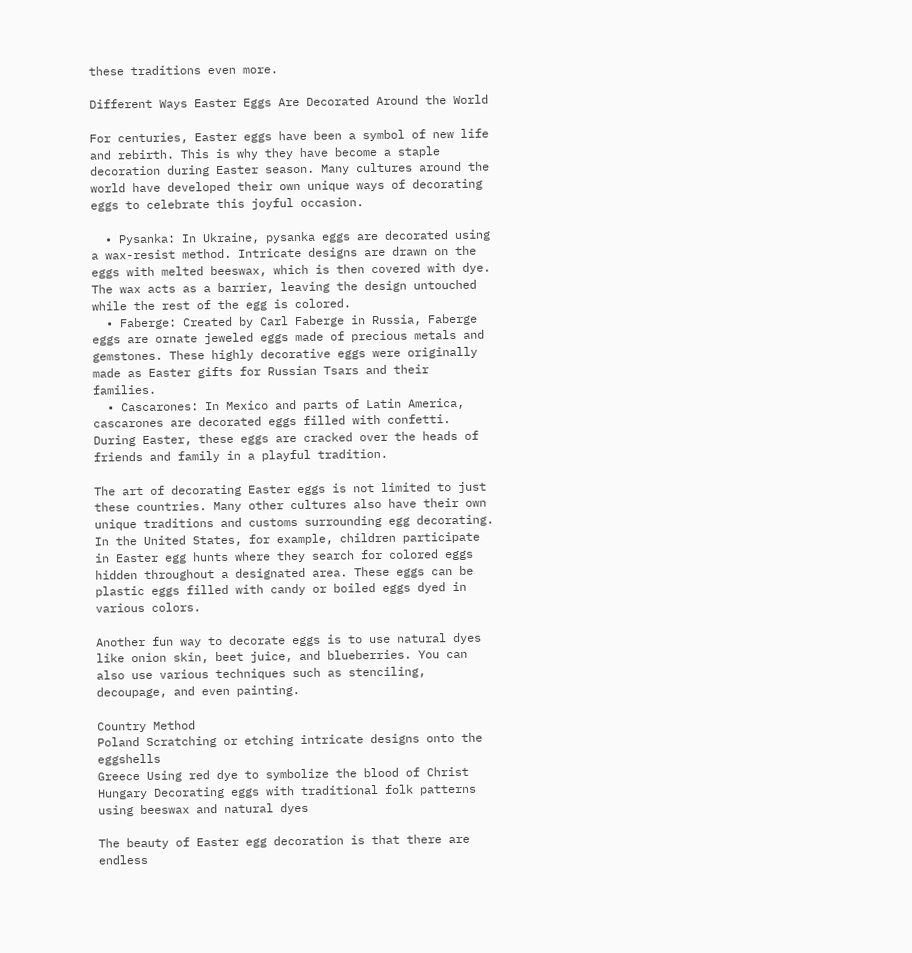these traditions even more.

Different Ways Easter Eggs Are Decorated Around the World

For centuries, Easter eggs have been a symbol of new life and rebirth. This is why they have become a staple decoration during Easter season. Many cultures around the world have developed their own unique ways of decorating eggs to celebrate this joyful occasion.

  • Pysanka: In Ukraine, pysanka eggs are decorated using a wax-resist method. Intricate designs are drawn on the eggs with melted beeswax, which is then covered with dye. The wax acts as a barrier, leaving the design untouched while the rest of the egg is colored.
  • Faberge: Created by Carl Faberge in Russia, Faberge eggs are ornate jeweled eggs made of precious metals and gemstones. These highly decorative eggs were originally made as Easter gifts for Russian Tsars and their families.
  • Cascarones: In Mexico and parts of Latin America, cascarones are decorated eggs filled with confetti. During Easter, these eggs are cracked over the heads of friends and family in a playful tradition.

The art of decorating Easter eggs is not limited to just these countries. Many other cultures also have their own unique traditions and customs surrounding egg decorating. In the United States, for example, children participate in Easter egg hunts where they search for colored eggs hidden throughout a designated area. These eggs can be plastic eggs filled with candy or boiled eggs dyed in various colors.

Another fun way to decorate eggs is to use natural dyes like onion skin, beet juice, and blueberries. You can also use various techniques such as stenciling, decoupage, and even painting.

Country Method
Poland Scratching or etching intricate designs onto the eggshells
Greece Using red dye to symbolize the blood of Christ
Hungary Decorating eggs with traditional folk patterns using beeswax and natural dyes

The beauty of Easter egg decoration is that there are endless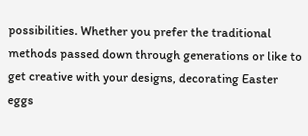possibilities. Whether you prefer the traditional methods passed down through generations or like to get creative with your designs, decorating Easter eggs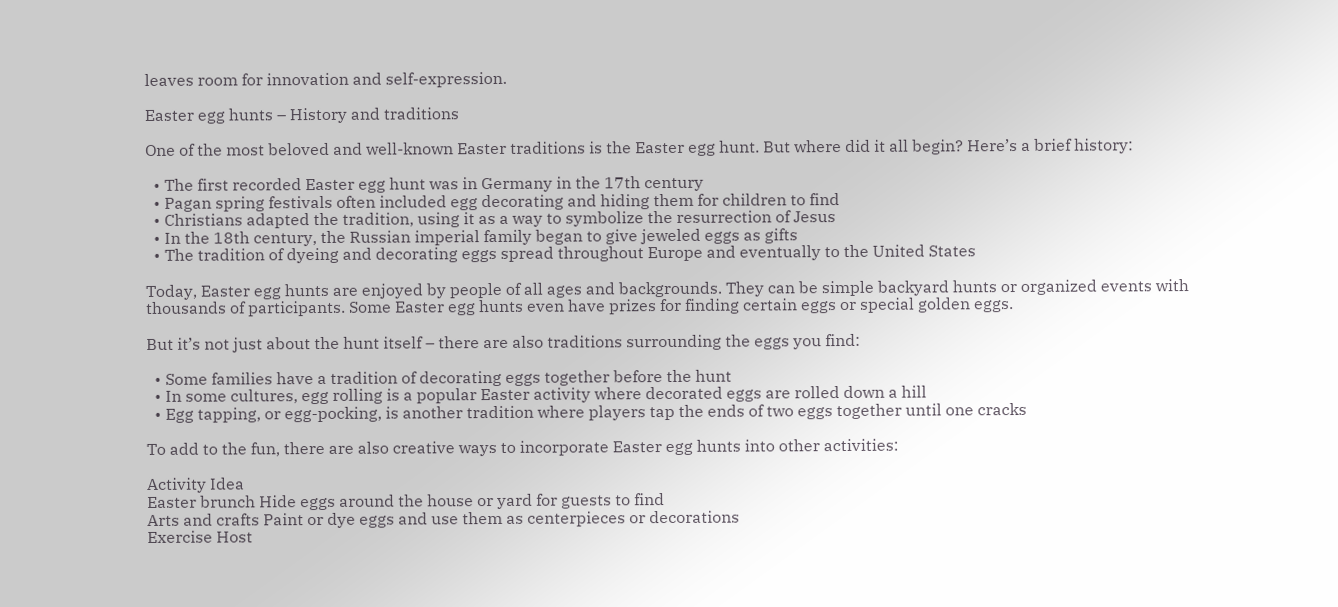leaves room for innovation and self-expression.

Easter egg hunts – History and traditions

One of the most beloved and well-known Easter traditions is the Easter egg hunt. But where did it all begin? Here’s a brief history:

  • The first recorded Easter egg hunt was in Germany in the 17th century
  • Pagan spring festivals often included egg decorating and hiding them for children to find
  • Christians adapted the tradition, using it as a way to symbolize the resurrection of Jesus
  • In the 18th century, the Russian imperial family began to give jeweled eggs as gifts
  • The tradition of dyeing and decorating eggs spread throughout Europe and eventually to the United States

Today, Easter egg hunts are enjoyed by people of all ages and backgrounds. They can be simple backyard hunts or organized events with thousands of participants. Some Easter egg hunts even have prizes for finding certain eggs or special golden eggs.

But it’s not just about the hunt itself – there are also traditions surrounding the eggs you find:

  • Some families have a tradition of decorating eggs together before the hunt
  • In some cultures, egg rolling is a popular Easter activity where decorated eggs are rolled down a hill
  • Egg tapping, or egg-pocking, is another tradition where players tap the ends of two eggs together until one cracks

To add to the fun, there are also creative ways to incorporate Easter egg hunts into other activities:

Activity Idea
Easter brunch Hide eggs around the house or yard for guests to find
Arts and crafts Paint or dye eggs and use them as centerpieces or decorations
Exercise Host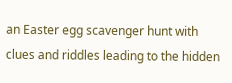an Easter egg scavenger hunt with clues and riddles leading to the hidden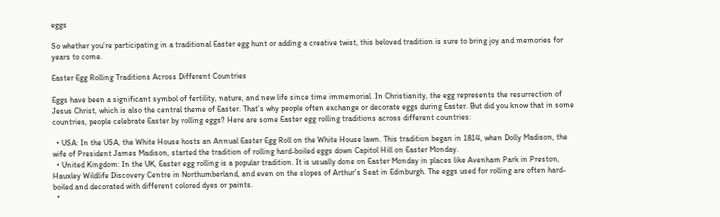eggs

So whether you’re participating in a traditional Easter egg hunt or adding a creative twist, this beloved tradition is sure to bring joy and memories for years to come.

Easter Egg Rolling Traditions Across Different Countries

Eggs have been a significant symbol of fertility, nature, and new life since time immemorial. In Christianity, the egg represents the resurrection of Jesus Christ, which is also the central theme of Easter. That’s why people often exchange or decorate eggs during Easter. But did you know that in some countries, people celebrate Easter by rolling eggs? Here are some Easter egg rolling traditions across different countries:

  • USA: In the USA, the White House hosts an Annual Easter Egg Roll on the White House lawn. This tradition began in 1814, when Dolly Madison, the wife of President James Madison, started the tradition of rolling hard-boiled eggs down Capitol Hill on Easter Monday.
  • United Kingdom: In the UK, Easter egg rolling is a popular tradition. It is usually done on Easter Monday in places like Avenham Park in Preston, Hauxley Wildlife Discovery Centre in Northumberland, and even on the slopes of Arthur’s Seat in Edinburgh. The eggs used for rolling are often hard-boiled and decorated with different colored dyes or paints.
  •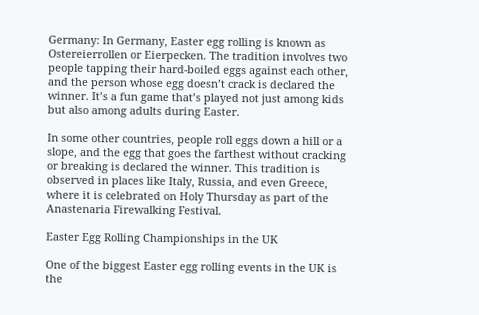Germany: In Germany, Easter egg rolling is known as Ostereierrollen or Eierpecken. The tradition involves two people tapping their hard-boiled eggs against each other, and the person whose egg doesn’t crack is declared the winner. It’s a fun game that’s played not just among kids but also among adults during Easter.

In some other countries, people roll eggs down a hill or a slope, and the egg that goes the farthest without cracking or breaking is declared the winner. This tradition is observed in places like Italy, Russia, and even Greece, where it is celebrated on Holy Thursday as part of the Anastenaria Firewalking Festival.

Easter Egg Rolling Championships in the UK

One of the biggest Easter egg rolling events in the UK is the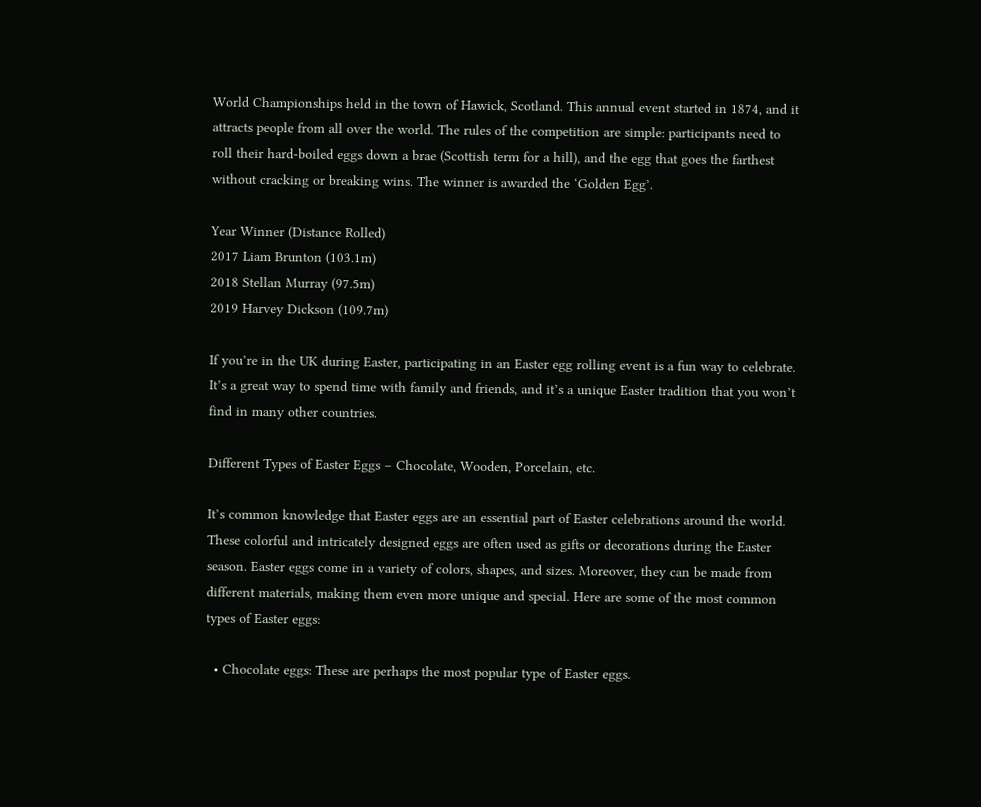World Championships held in the town of Hawick, Scotland. This annual event started in 1874, and it attracts people from all over the world. The rules of the competition are simple: participants need to roll their hard-boiled eggs down a brae (Scottish term for a hill), and the egg that goes the farthest without cracking or breaking wins. The winner is awarded the ‘Golden Egg’.

Year Winner (Distance Rolled)
2017 Liam Brunton (103.1m)
2018 Stellan Murray (97.5m)
2019 Harvey Dickson (109.7m)

If you’re in the UK during Easter, participating in an Easter egg rolling event is a fun way to celebrate. It’s a great way to spend time with family and friends, and it’s a unique Easter tradition that you won’t find in many other countries.

Different Types of Easter Eggs – Chocolate, Wooden, Porcelain, etc.

It’s common knowledge that Easter eggs are an essential part of Easter celebrations around the world. These colorful and intricately designed eggs are often used as gifts or decorations during the Easter season. Easter eggs come in a variety of colors, shapes, and sizes. Moreover, they can be made from different materials, making them even more unique and special. Here are some of the most common types of Easter eggs:

  • Chocolate eggs: These are perhaps the most popular type of Easter eggs.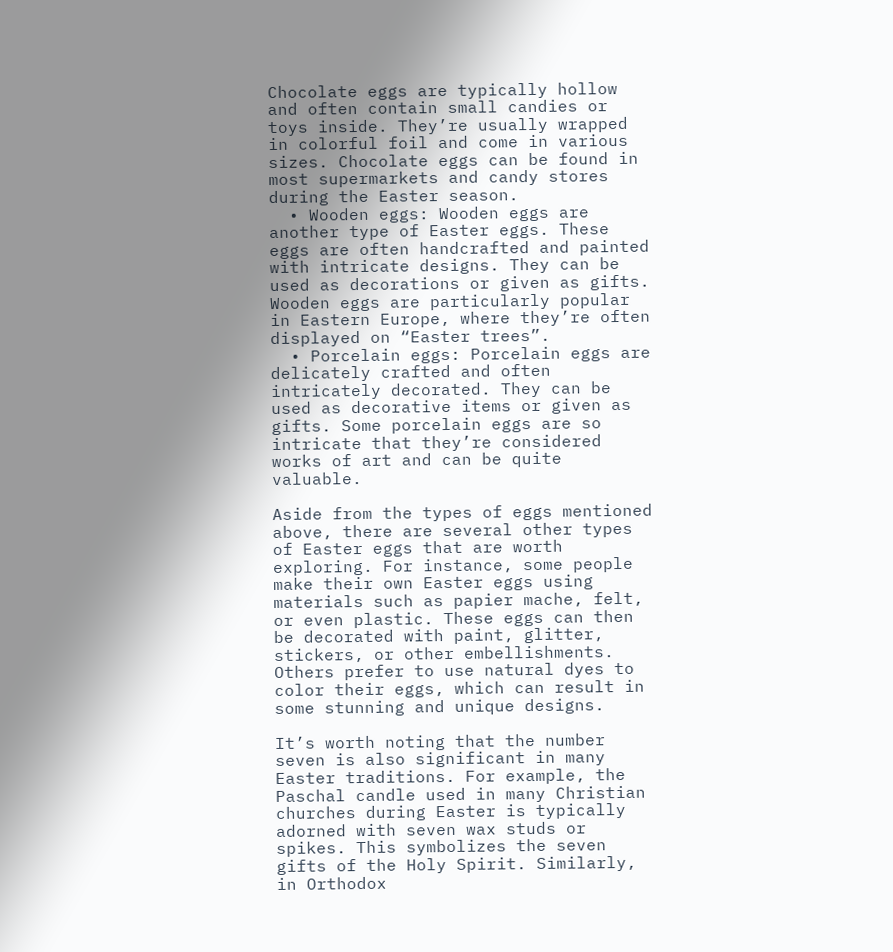Chocolate eggs are typically hollow and often contain small candies or toys inside. They’re usually wrapped in colorful foil and come in various sizes. Chocolate eggs can be found in most supermarkets and candy stores during the Easter season.
  • Wooden eggs: Wooden eggs are another type of Easter eggs. These eggs are often handcrafted and painted with intricate designs. They can be used as decorations or given as gifts. Wooden eggs are particularly popular in Eastern Europe, where they’re often displayed on “Easter trees”.
  • Porcelain eggs: Porcelain eggs are delicately crafted and often intricately decorated. They can be used as decorative items or given as gifts. Some porcelain eggs are so intricate that they’re considered works of art and can be quite valuable.

Aside from the types of eggs mentioned above, there are several other types of Easter eggs that are worth exploring. For instance, some people make their own Easter eggs using materials such as papier mache, felt, or even plastic. These eggs can then be decorated with paint, glitter, stickers, or other embellishments. Others prefer to use natural dyes to color their eggs, which can result in some stunning and unique designs.

It’s worth noting that the number seven is also significant in many Easter traditions. For example, the Paschal candle used in many Christian churches during Easter is typically adorned with seven wax studs or spikes. This symbolizes the seven gifts of the Holy Spirit. Similarly, in Orthodox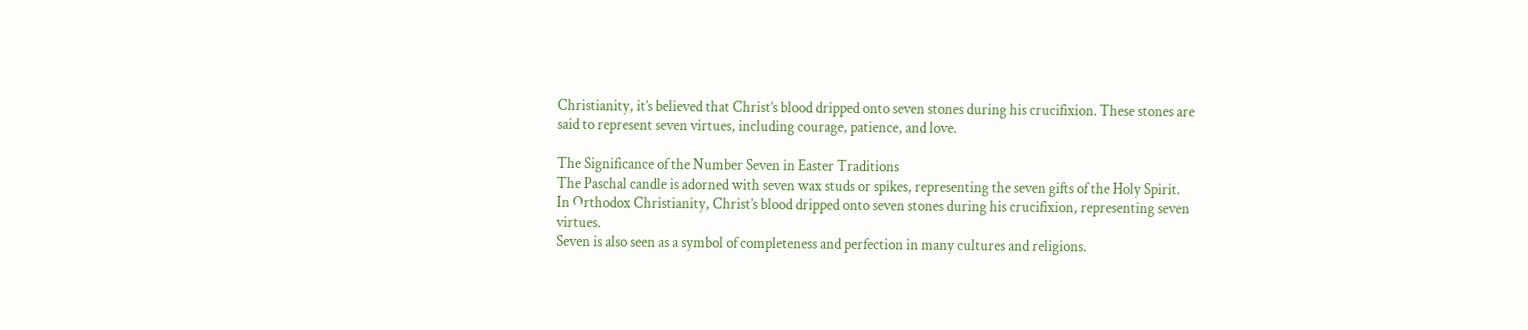Christianity, it’s believed that Christ’s blood dripped onto seven stones during his crucifixion. These stones are said to represent seven virtues, including courage, patience, and love.

The Significance of the Number Seven in Easter Traditions
The Paschal candle is adorned with seven wax studs or spikes, representing the seven gifts of the Holy Spirit.
In Orthodox Christianity, Christ’s blood dripped onto seven stones during his crucifixion, representing seven virtues.
Seven is also seen as a symbol of completeness and perfection in many cultures and religions.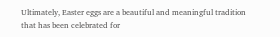Ultimately, Easter eggs are a beautiful and meaningful tradition that has been celebrated for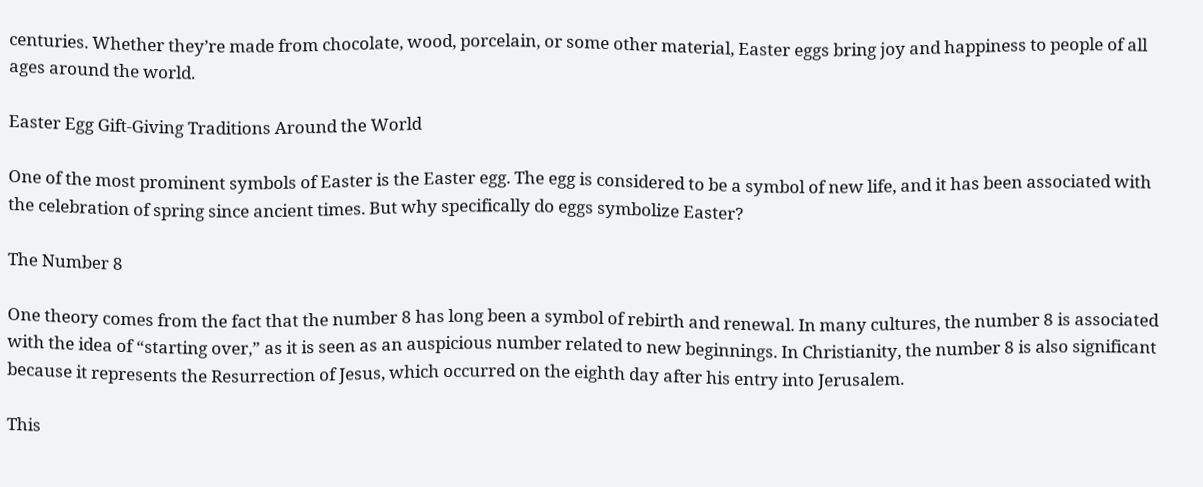centuries. Whether they’re made from chocolate, wood, porcelain, or some other material, Easter eggs bring joy and happiness to people of all ages around the world.

Easter Egg Gift-Giving Traditions Around the World

One of the most prominent symbols of Easter is the Easter egg. The egg is considered to be a symbol of new life, and it has been associated with the celebration of spring since ancient times. But why specifically do eggs symbolize Easter?

The Number 8

One theory comes from the fact that the number 8 has long been a symbol of rebirth and renewal. In many cultures, the number 8 is associated with the idea of “starting over,” as it is seen as an auspicious number related to new beginnings. In Christianity, the number 8 is also significant because it represents the Resurrection of Jesus, which occurred on the eighth day after his entry into Jerusalem.

This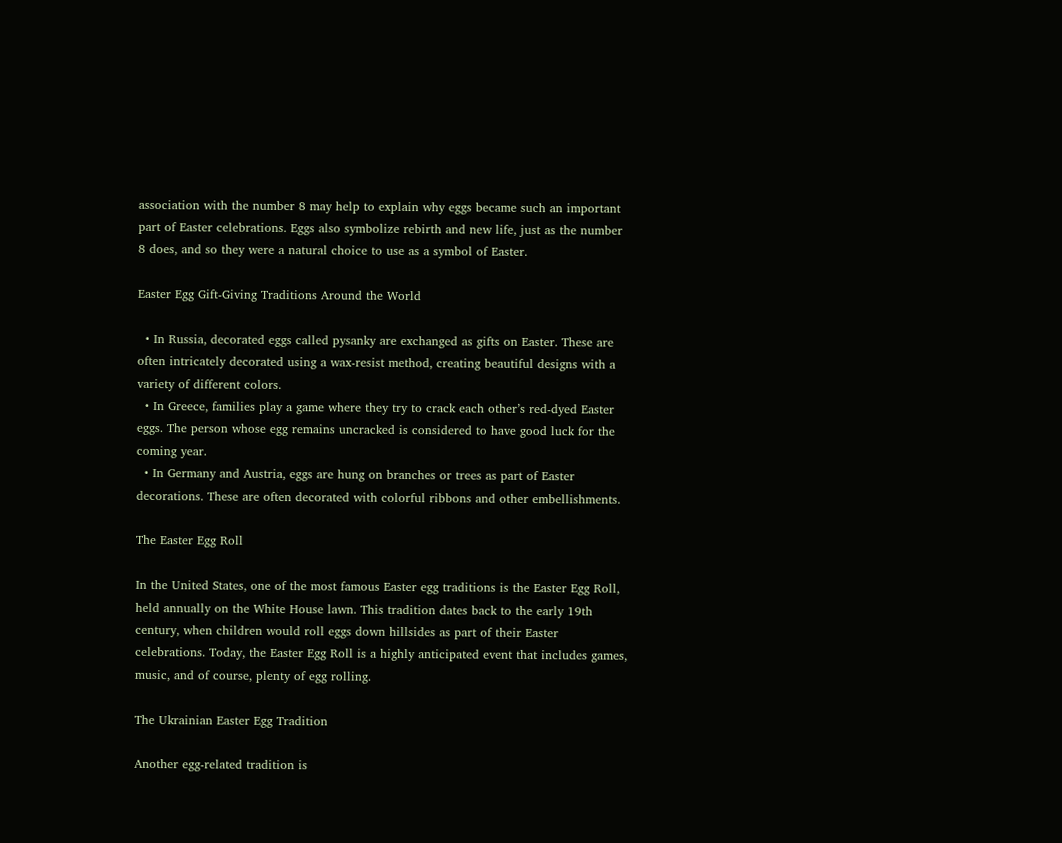association with the number 8 may help to explain why eggs became such an important part of Easter celebrations. Eggs also symbolize rebirth and new life, just as the number 8 does, and so they were a natural choice to use as a symbol of Easter.

Easter Egg Gift-Giving Traditions Around the World

  • In Russia, decorated eggs called pysanky are exchanged as gifts on Easter. These are often intricately decorated using a wax-resist method, creating beautiful designs with a variety of different colors.
  • In Greece, families play a game where they try to crack each other’s red-dyed Easter eggs. The person whose egg remains uncracked is considered to have good luck for the coming year.
  • In Germany and Austria, eggs are hung on branches or trees as part of Easter decorations. These are often decorated with colorful ribbons and other embellishments.

The Easter Egg Roll

In the United States, one of the most famous Easter egg traditions is the Easter Egg Roll, held annually on the White House lawn. This tradition dates back to the early 19th century, when children would roll eggs down hillsides as part of their Easter celebrations. Today, the Easter Egg Roll is a highly anticipated event that includes games, music, and of course, plenty of egg rolling.

The Ukrainian Easter Egg Tradition

Another egg-related tradition is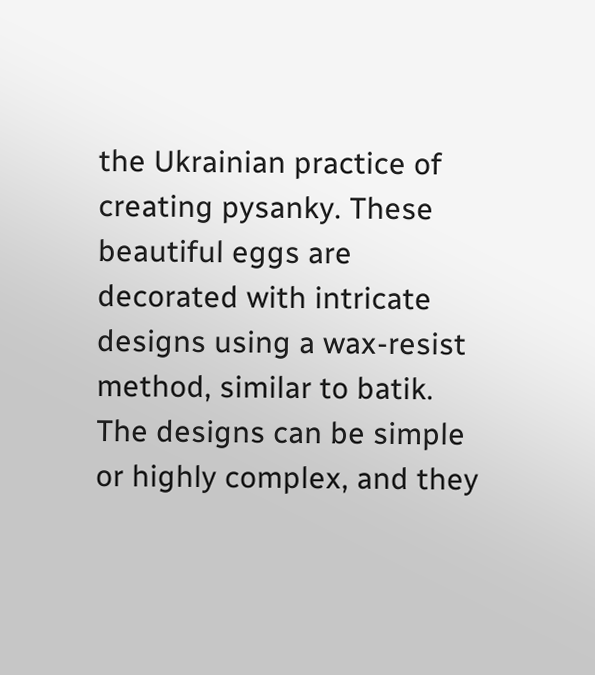the Ukrainian practice of creating pysanky. These beautiful eggs are decorated with intricate designs using a wax-resist method, similar to batik. The designs can be simple or highly complex, and they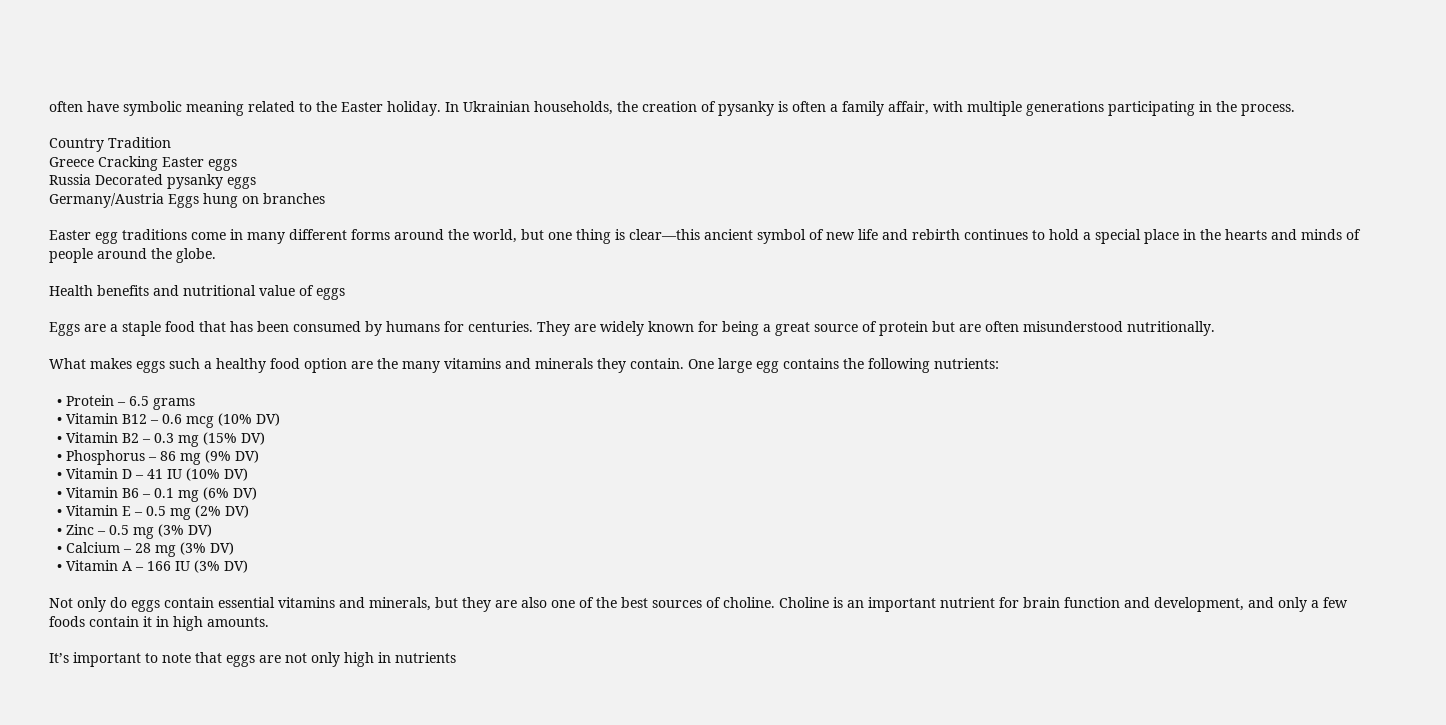often have symbolic meaning related to the Easter holiday. In Ukrainian households, the creation of pysanky is often a family affair, with multiple generations participating in the process.

Country Tradition
Greece Cracking Easter eggs
Russia Decorated pysanky eggs
Germany/Austria Eggs hung on branches

Easter egg traditions come in many different forms around the world, but one thing is clear—this ancient symbol of new life and rebirth continues to hold a special place in the hearts and minds of people around the globe.

Health benefits and nutritional value of eggs

Eggs are a staple food that has been consumed by humans for centuries. They are widely known for being a great source of protein but are often misunderstood nutritionally.

What makes eggs such a healthy food option are the many vitamins and minerals they contain. One large egg contains the following nutrients:

  • Protein – 6.5 grams
  • Vitamin B12 – 0.6 mcg (10% DV)
  • Vitamin B2 – 0.3 mg (15% DV)
  • Phosphorus – 86 mg (9% DV)
  • Vitamin D – 41 IU (10% DV)
  • Vitamin B6 – 0.1 mg (6% DV)
  • Vitamin E – 0.5 mg (2% DV)
  • Zinc – 0.5 mg (3% DV)
  • Calcium – 28 mg (3% DV)
  • Vitamin A – 166 IU (3% DV)

Not only do eggs contain essential vitamins and minerals, but they are also one of the best sources of choline. Choline is an important nutrient for brain function and development, and only a few foods contain it in high amounts.

It’s important to note that eggs are not only high in nutrients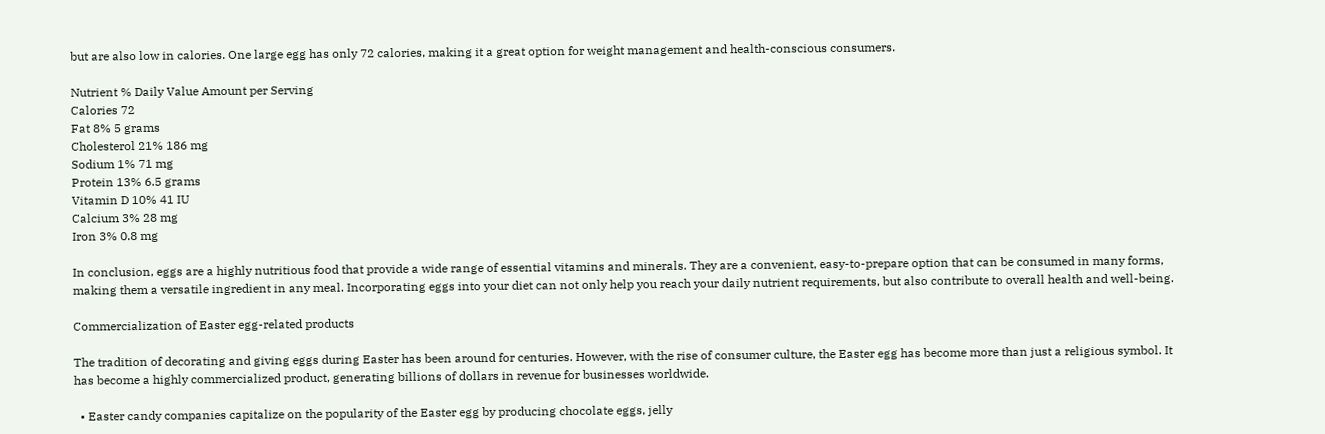but are also low in calories. One large egg has only 72 calories, making it a great option for weight management and health-conscious consumers.

Nutrient % Daily Value Amount per Serving
Calories 72
Fat 8% 5 grams
Cholesterol 21% 186 mg
Sodium 1% 71 mg
Protein 13% 6.5 grams
Vitamin D 10% 41 IU
Calcium 3% 28 mg
Iron 3% 0.8 mg

In conclusion, eggs are a highly nutritious food that provide a wide range of essential vitamins and minerals. They are a convenient, easy-to-prepare option that can be consumed in many forms, making them a versatile ingredient in any meal. Incorporating eggs into your diet can not only help you reach your daily nutrient requirements, but also contribute to overall health and well-being.

Commercialization of Easter egg-related products

The tradition of decorating and giving eggs during Easter has been around for centuries. However, with the rise of consumer culture, the Easter egg has become more than just a religious symbol. It has become a highly commercialized product, generating billions of dollars in revenue for businesses worldwide.

  • Easter candy companies capitalize on the popularity of the Easter egg by producing chocolate eggs, jelly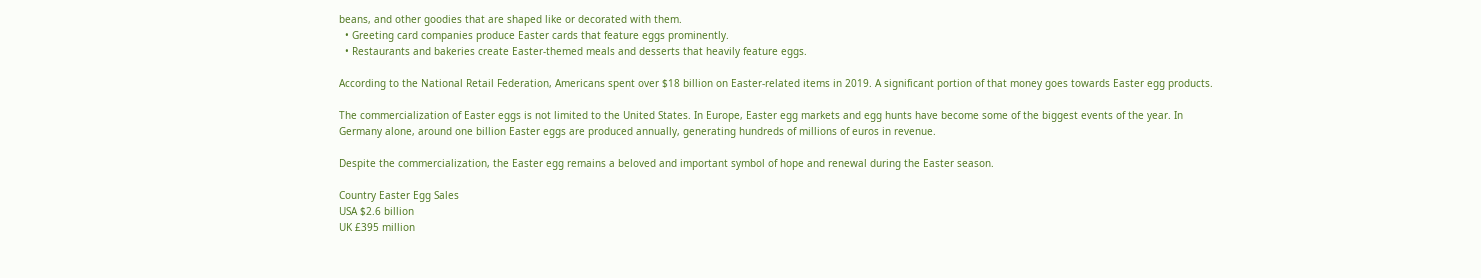beans, and other goodies that are shaped like or decorated with them.
  • Greeting card companies produce Easter cards that feature eggs prominently.
  • Restaurants and bakeries create Easter-themed meals and desserts that heavily feature eggs.

According to the National Retail Federation, Americans spent over $18 billion on Easter-related items in 2019. A significant portion of that money goes towards Easter egg products.

The commercialization of Easter eggs is not limited to the United States. In Europe, Easter egg markets and egg hunts have become some of the biggest events of the year. In Germany alone, around one billion Easter eggs are produced annually, generating hundreds of millions of euros in revenue.

Despite the commercialization, the Easter egg remains a beloved and important symbol of hope and renewal during the Easter season.

Country Easter Egg Sales
USA $2.6 billion
UK £395 million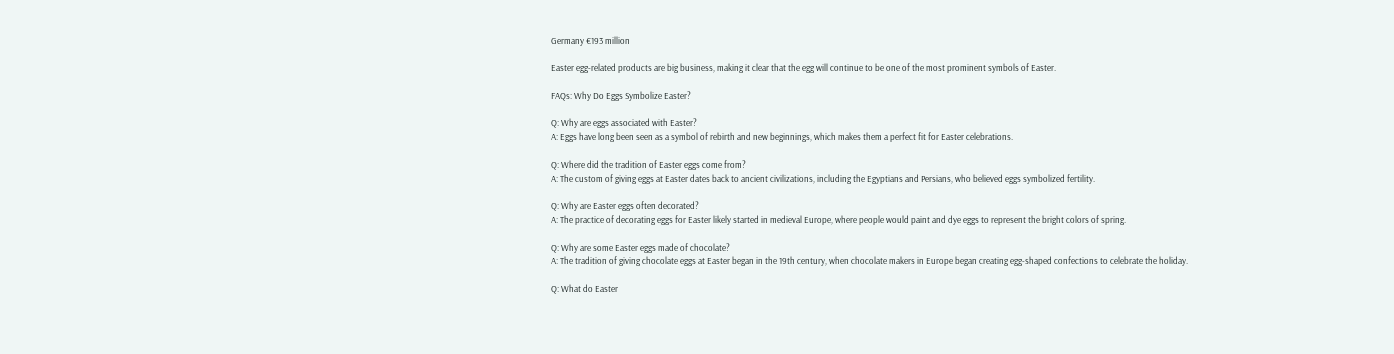Germany €193 million

Easter egg-related products are big business, making it clear that the egg will continue to be one of the most prominent symbols of Easter.

FAQs: Why Do Eggs Symbolize Easter?

Q: Why are eggs associated with Easter?
A: Eggs have long been seen as a symbol of rebirth and new beginnings, which makes them a perfect fit for Easter celebrations.

Q: Where did the tradition of Easter eggs come from?
A: The custom of giving eggs at Easter dates back to ancient civilizations, including the Egyptians and Persians, who believed eggs symbolized fertility.

Q: Why are Easter eggs often decorated?
A: The practice of decorating eggs for Easter likely started in medieval Europe, where people would paint and dye eggs to represent the bright colors of spring.

Q: Why are some Easter eggs made of chocolate?
A: The tradition of giving chocolate eggs at Easter began in the 19th century, when chocolate makers in Europe began creating egg-shaped confections to celebrate the holiday.

Q: What do Easter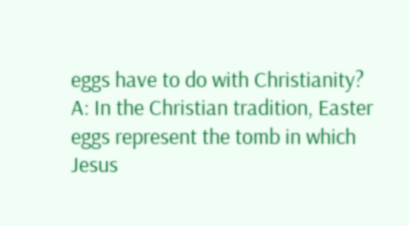eggs have to do with Christianity?
A: In the Christian tradition, Easter eggs represent the tomb in which Jesus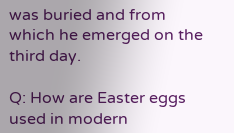was buried and from which he emerged on the third day.

Q: How are Easter eggs used in modern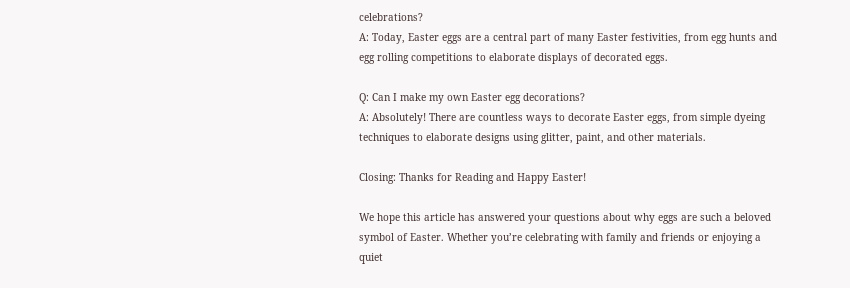celebrations?
A: Today, Easter eggs are a central part of many Easter festivities, from egg hunts and egg rolling competitions to elaborate displays of decorated eggs.

Q: Can I make my own Easter egg decorations?
A: Absolutely! There are countless ways to decorate Easter eggs, from simple dyeing techniques to elaborate designs using glitter, paint, and other materials.

Closing: Thanks for Reading and Happy Easter!

We hope this article has answered your questions about why eggs are such a beloved symbol of Easter. Whether you’re celebrating with family and friends or enjoying a quiet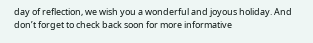day of reflection, we wish you a wonderful and joyous holiday. And don’t forget to check back soon for more informative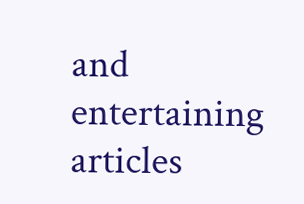and entertaining articles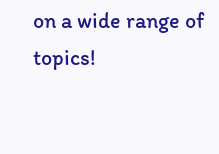on a wide range of topics!